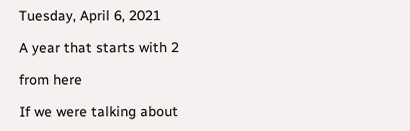Tuesday, April 6, 2021

A year that starts with 2

from here

If we were talking about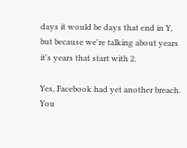days it would be days that end in Y, but because we're talking about years it's years that start with 2.

Yes, Facebook had yet another breach. You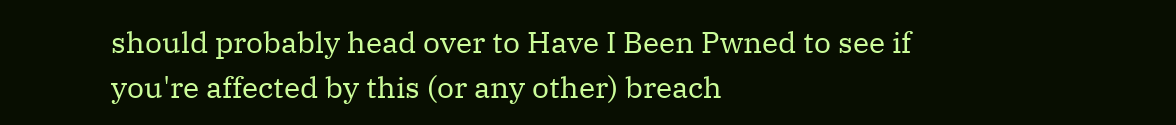should probably head over to Have I Been Pwned to see if you're affected by this (or any other) breach